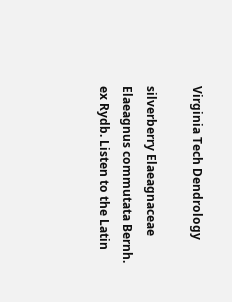Virginia Tech Dendrology

silverberry Elaeagnaceae Elaeagnus commutata Bernh. ex Rydb. Listen to the Latin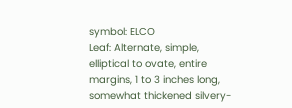symbol: ELCO
Leaf: Alternate, simple, elliptical to ovate, entire margins, 1 to 3 inches long, somewhat thickened silvery-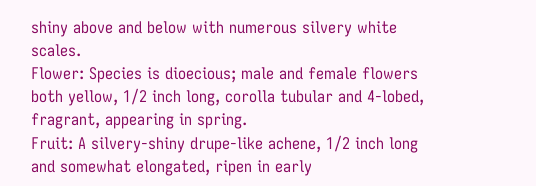shiny above and below with numerous silvery white scales.
Flower: Species is dioecious; male and female flowers both yellow, 1/2 inch long, corolla tubular and 4-lobed, fragrant, appearing in spring.
Fruit: A silvery-shiny drupe-like achene, 1/2 inch long and somewhat elongated, ripen in early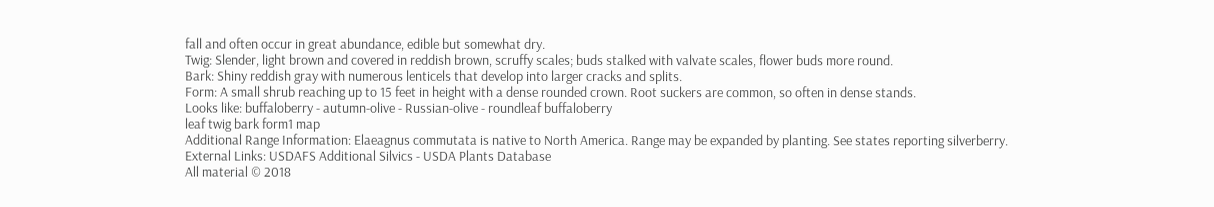fall and often occur in great abundance, edible but somewhat dry.
Twig: Slender, light brown and covered in reddish brown, scruffy scales; buds stalked with valvate scales, flower buds more round.
Bark: Shiny reddish gray with numerous lenticels that develop into larger cracks and splits.
Form: A small shrub reaching up to 15 feet in height with a dense rounded crown. Root suckers are common, so often in dense stands.
Looks like: buffaloberry - autumn-olive - Russian-olive - roundleaf buffaloberry
leaf twig bark form1 map
Additional Range Information: Elaeagnus commutata is native to North America. Range may be expanded by planting. See states reporting silverberry.
External Links: USDAFS Additional Silvics - USDA Plants Database
All material © 2018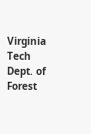Virginia Tech Dept. of Forest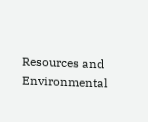Resources and Environmental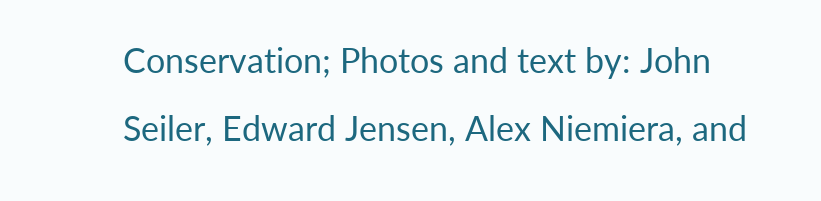Conservation; Photos and text by: John Seiler, Edward Jensen, Alex Niemiera, and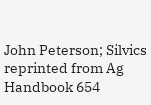John Peterson; Silvics reprinted from Ag Handbook 654